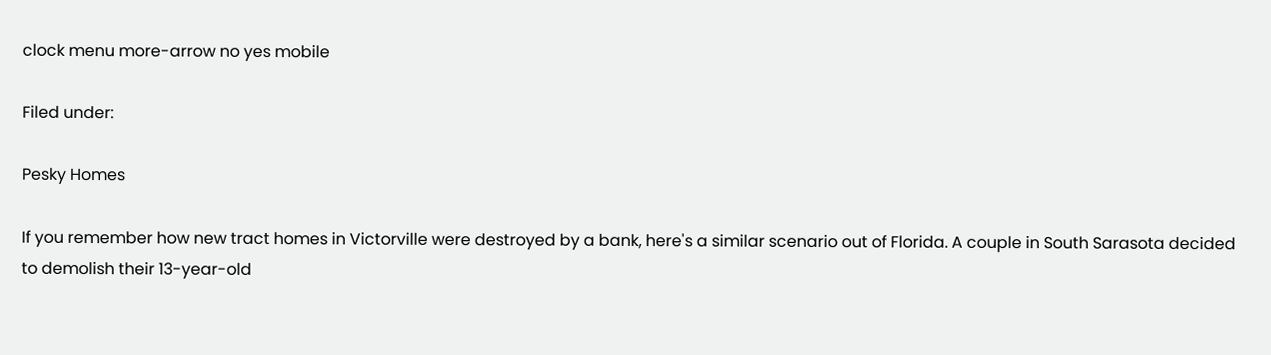clock menu more-arrow no yes mobile

Filed under:

Pesky Homes

If you remember how new tract homes in Victorville were destroyed by a bank, here's a similar scenario out of Florida. A couple in South Sarasota decided to demolish their 13-year-old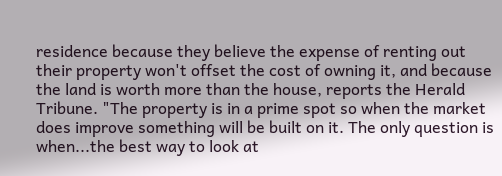residence because they believe the expense of renting out their property won't offset the cost of owning it, and because the land is worth more than the house, reports the Herald Tribune. "The property is in a prime spot so when the market does improve something will be built on it. The only question is when...the best way to look at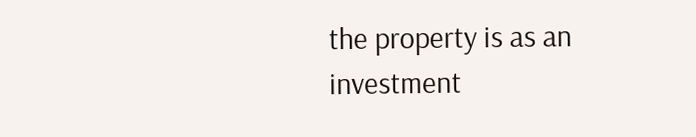the property is as an investment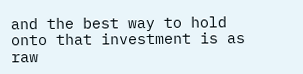and the best way to hold onto that investment is as raw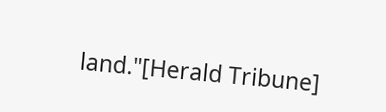land."[Herald Tribune]